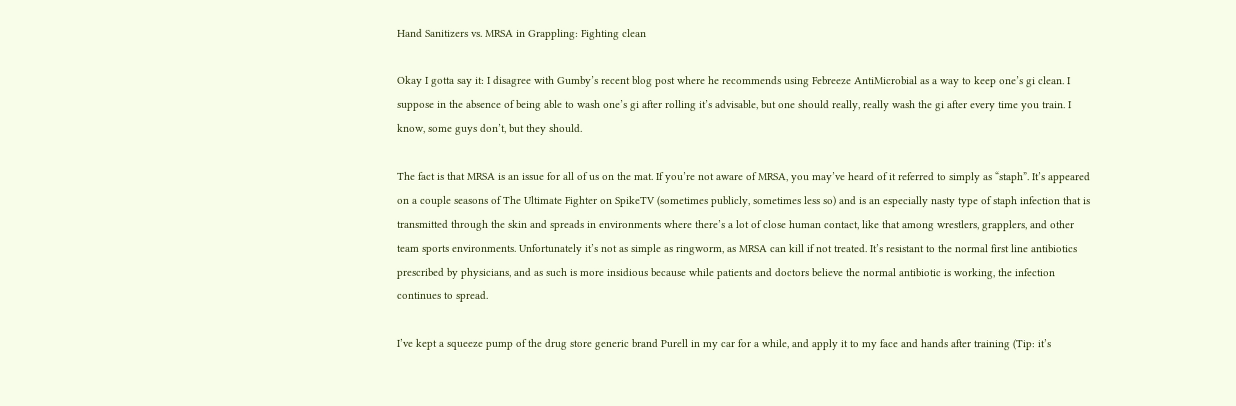Hand Sanitizers vs. MRSA in Grappling: Fighting clean

Okay I gotta say it: I disagree with Gumby’s recent blog post where he recommends using Febreeze AntiMicrobial as a way to keep one’s gi clean. I suppose in the absence of being able to wash one’s gi after rolling it’s advisable, but one should really, really wash the gi after every time you train. I know, some guys don’t, but they should.

The fact is that MRSA is an issue for all of us on the mat. If you’re not aware of MRSA, you may’ve heard of it referred to simply as “staph”. It’s appeared on a couple seasons of The Ultimate Fighter on SpikeTV (sometimes publicly, sometimes less so) and is an especially nasty type of staph infection that is transmitted through the skin and spreads in environments where there’s a lot of close human contact, like that among wrestlers, grapplers, and other team sports environments. Unfortunately it’s not as simple as ringworm, as MRSA can kill if not treated. It’s resistant to the normal first line antibiotics prescribed by physicians, and as such is more insidious because while patients and doctors believe the normal antibiotic is working, the infection continues to spread.

I’ve kept a squeeze pump of the drug store generic brand Purell in my car for a while, and apply it to my face and hands after training (Tip: it’s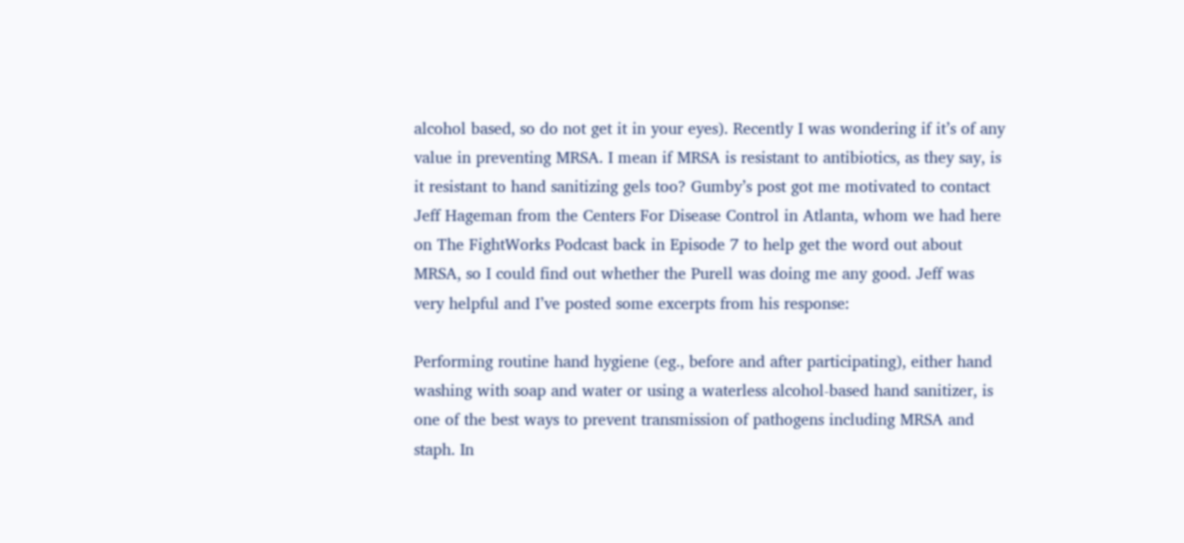alcohol based, so do not get it in your eyes). Recently I was wondering if it’s of any value in preventing MRSA. I mean if MRSA is resistant to antibiotics, as they say, is it resistant to hand sanitizing gels too? Gumby’s post got me motivated to contact Jeff Hageman from the Centers For Disease Control in Atlanta, whom we had here on The FightWorks Podcast back in Episode 7 to help get the word out about MRSA, so I could find out whether the Purell was doing me any good. Jeff was very helpful and I’ve posted some excerpts from his response:

Performing routine hand hygiene (eg., before and after participating), either hand washing with soap and water or using a waterless alcohol-based hand sanitizer, is one of the best ways to prevent transmission of pathogens including MRSA and staph. In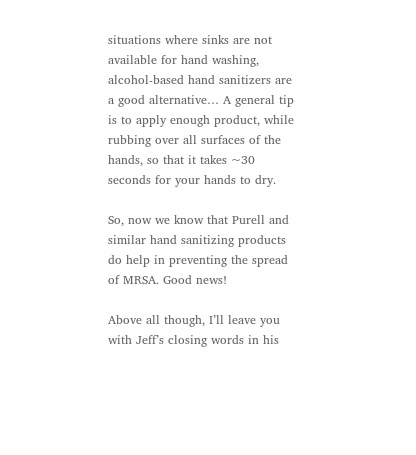situations where sinks are not available for hand washing, alcohol-based hand sanitizers are a good alternative… A general tip is to apply enough product, while rubbing over all surfaces of the hands, so that it takes ~30 seconds for your hands to dry.

So, now we know that Purell and similar hand sanitizing products do help in preventing the spread of MRSA. Good news!

Above all though, I’ll leave you with Jeff’s closing words in his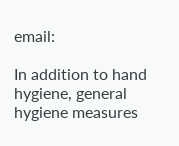email:

In addition to hand hygiene, general hygiene measures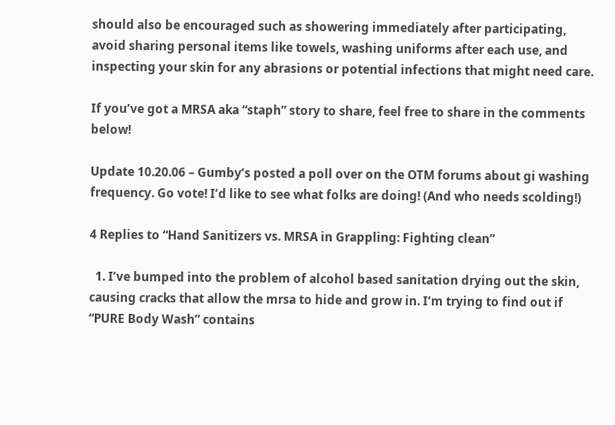should also be encouraged such as showering immediately after participating, avoid sharing personal items like towels, washing uniforms after each use, and inspecting your skin for any abrasions or potential infections that might need care.

If you’ve got a MRSA aka “staph” story to share, feel free to share in the comments below!

Update 10.20.06 – Gumby’s posted a poll over on the OTM forums about gi washing frequency. Go vote! I’d like to see what folks are doing! (And who needs scolding!)

4 Replies to “Hand Sanitizers vs. MRSA in Grappling: Fighting clean”

  1. I’ve bumped into the problem of alcohol based sanitation drying out the skin, causing cracks that allow the mrsa to hide and grow in. I’m trying to find out if “PURE Body Wash” contains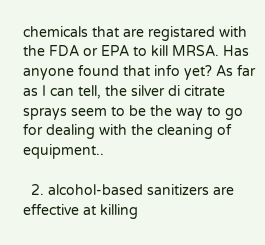chemicals that are registared with the FDA or EPA to kill MRSA. Has anyone found that info yet? As far as I can tell, the silver di citrate sprays seem to be the way to go for dealing with the cleaning of equipment..

  2. alcohol-based sanitizers are effective at killing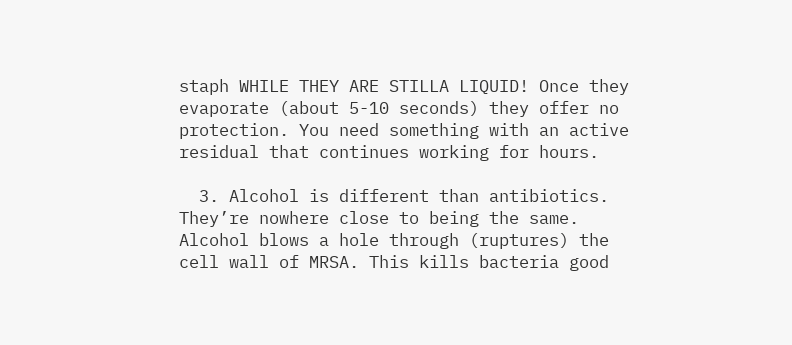staph WHILE THEY ARE STILLA LIQUID! Once they evaporate (about 5-10 seconds) they offer no protection. You need something with an active residual that continues working for hours.

  3. Alcohol is different than antibiotics. They’re nowhere close to being the same. Alcohol blows a hole through (ruptures) the cell wall of MRSA. This kills bacteria good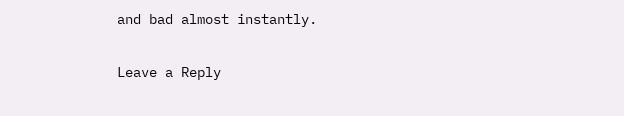and bad almost instantly.

Leave a Reply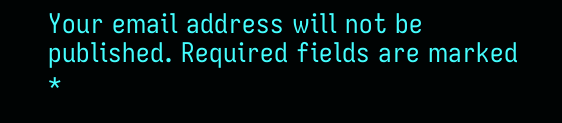Your email address will not be published. Required fields are marked *